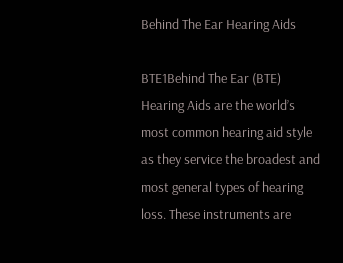Behind The Ear Hearing Aids

BTE1Behind The Ear (BTE) Hearing Aids are the world’s most common hearing aid style as they service the broadest and most general types of hearing loss. These instruments are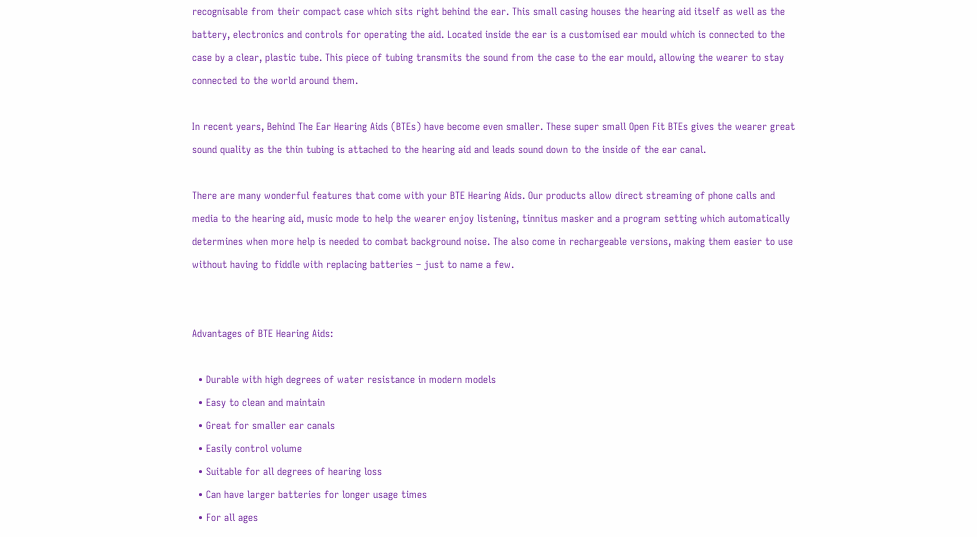recognisable from their compact case which sits right behind the ear. This small casing houses the hearing aid itself as well as the battery, electronics and controls for operating the aid. Located inside the ear is a customised ear mould which is connected to the case by a clear, plastic tube. This piece of tubing transmits the sound from the case to the ear mould, allowing the wearer to stay connected to the world around them.

In recent years, Behind The Ear Hearing Aids (BTEs) have become even smaller. These super small Open Fit BTEs gives the wearer great sound quality as the thin tubing is attached to the hearing aid and leads sound down to the inside of the ear canal.

There are many wonderful features that come with your BTE Hearing Aids. Our products allow direct streaming of phone calls and media to the hearing aid, music mode to help the wearer enjoy listening, tinnitus masker and a program setting which automatically determines when more help is needed to combat background noise. The also come in rechargeable versions, making them easier to use without having to fiddle with replacing batteries – just to name a few.


Advantages of BTE Hearing Aids:

  • Durable with high degrees of water resistance in modern models
  • Easy to clean and maintain
  • Great for smaller ear canals
  • Easily control volume
  • Suitable for all degrees of hearing loss
  • Can have larger batteries for longer usage times
  • For all ages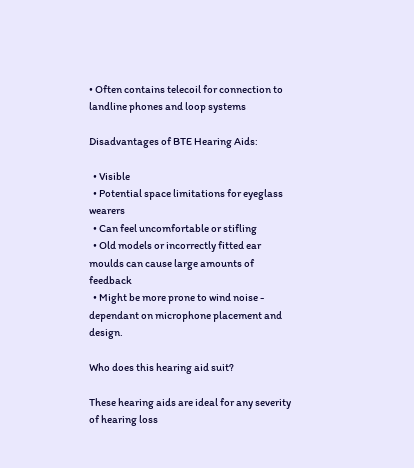• Often contains telecoil for connection to landline phones and loop systems

Disadvantages of BTE Hearing Aids:

  • Visible
  • Potential space limitations for eyeglass wearers
  • Can feel uncomfortable or stifling
  • Old models or incorrectly fitted ear moulds can cause large amounts of feedback
  • Might be more prone to wind noise - dependant on microphone placement and design.

Who does this hearing aid suit?

These hearing aids are ideal for any severity of hearing loss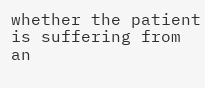whether the patient is suffering from an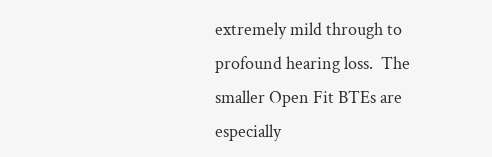extremely mild through to profound hearing loss.  The smaller Open Fit BTEs are especially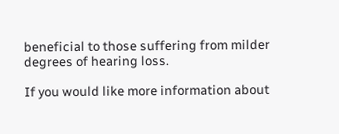beneficial to those suffering from milder degrees of hearing loss.

If you would like more information about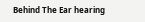Behind The Ear hearing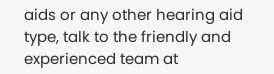aids or any other hearing aid type, talk to the friendly and experienced team at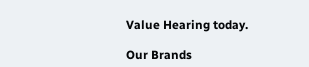Value Hearing today.

Our Brands